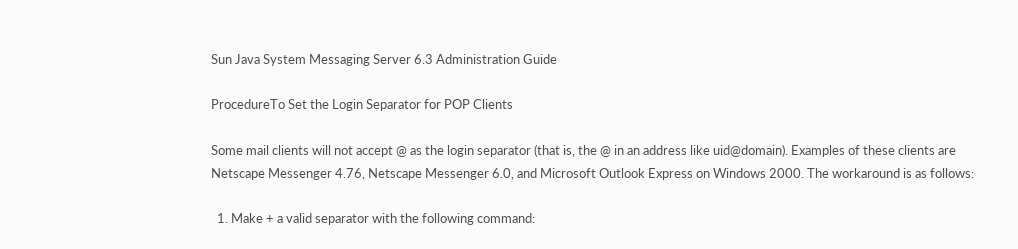Sun Java System Messaging Server 6.3 Administration Guide

ProcedureTo Set the Login Separator for POP Clients

Some mail clients will not accept @ as the login separator (that is, the @ in an address like uid@domain). Examples of these clients are Netscape Messenger 4.76, Netscape Messenger 6.0, and Microsoft Outlook Express on Windows 2000. The workaround is as follows:

  1. Make + a valid separator with the following command: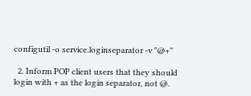configutil -o service.loginseparator -v "@+"

  2. Inform POP client users that they should login with + as the login separator, not @.